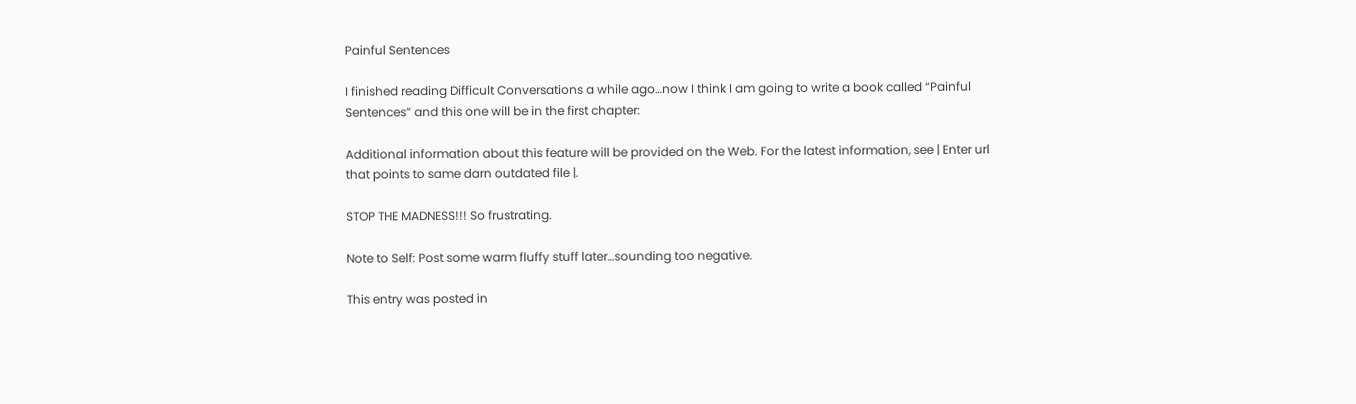Painful Sentences

I finished reading Difficult Conversations a while ago…now I think I am going to write a book called “Painful Sentences” and this one will be in the first chapter:

Additional information about this feature will be provided on the Web. For the latest information, see | Enter url that points to same darn outdated file |.

STOP THE MADNESS!!! So frustrating.

Note to Self: Post some warm fluffy stuff later…sounding too negative.

This entry was posted in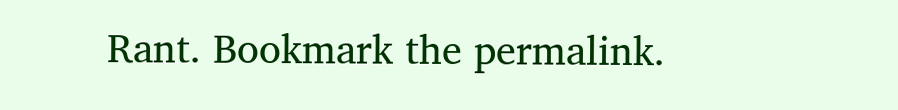Rant. Bookmark the permalink.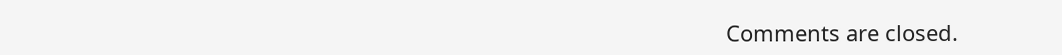Comments are closed.